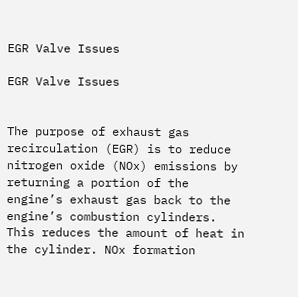EGR Valve Issues

EGR Valve Issues


The purpose of exhaust gas recirculation (EGR) is to reduce nitrogen oxide (NOx) emissions by returning a portion of the engine’s exhaust gas back to the engine’s combustion cylinders. This reduces the amount of heat in the cylinder. NOx formation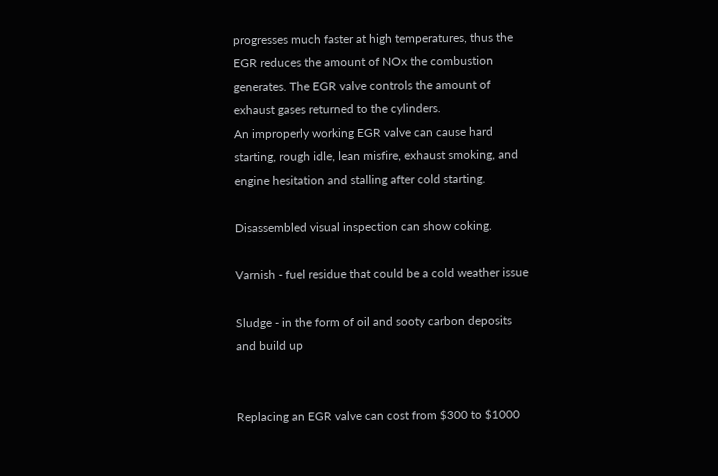progresses much faster at high temperatures, thus the EGR reduces the amount of NOx the combustion generates. The EGR valve controls the amount of exhaust gases returned to the cylinders.
An improperly working EGR valve can cause hard starting, rough idle, lean misfire, exhaust smoking, and engine hesitation and stalling after cold starting.

Disassembled visual inspection can show coking.

Varnish - fuel residue that could be a cold weather issue

Sludge - in the form of oil and sooty carbon deposits and build up


Replacing an EGR valve can cost from $300 to $1000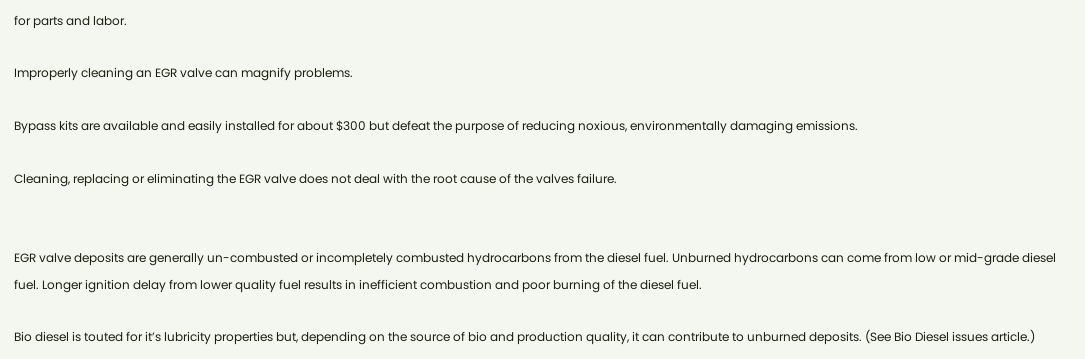for parts and labor.

Improperly cleaning an EGR valve can magnify problems.

Bypass kits are available and easily installed for about $300 but defeat the purpose of reducing noxious, environmentally damaging emissions.

Cleaning, replacing or eliminating the EGR valve does not deal with the root cause of the valves failure.


EGR valve deposits are generally un-combusted or incompletely combusted hydrocarbons from the diesel fuel. Unburned hydrocarbons can come from low or mid-grade diesel fuel. Longer ignition delay from lower quality fuel results in inefficient combustion and poor burning of the diesel fuel.

Bio diesel is touted for it’s lubricity properties but, depending on the source of bio and production quality, it can contribute to unburned deposits. (See Bio Diesel issues article.)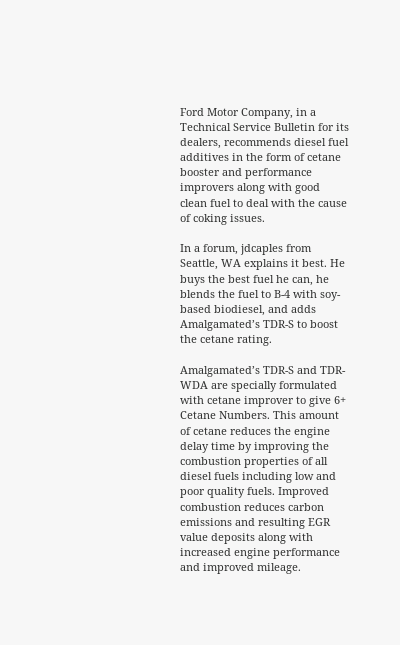Ford Motor Company, in a Technical Service Bulletin for its dealers, recommends diesel fuel additives in the form of cetane booster and performance improvers along with good clean fuel to deal with the cause of coking issues.

In a forum, jdcaples from Seattle, WA explains it best. He buys the best fuel he can, he blends the fuel to B-4 with soy-based biodiesel, and adds Amalgamated’s TDR-S to boost the cetane rating.

Amalgamated’s TDR-S and TDR-WDA are specially formulated with cetane improver to give 6+ Cetane Numbers. This amount of cetane reduces the engine delay time by improving the combustion properties of all diesel fuels including low and poor quality fuels. Improved combustion reduces carbon emissions and resulting EGR value deposits along with increased engine performance and improved mileage.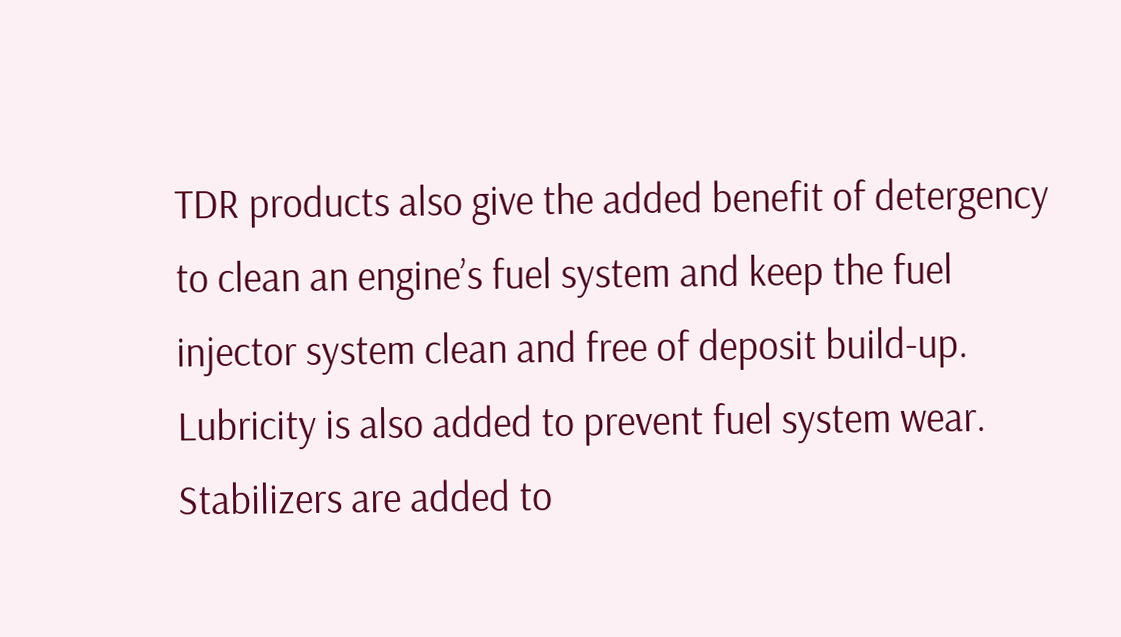TDR products also give the added benefit of detergency to clean an engine’s fuel system and keep the fuel injector system clean and free of deposit build-up. Lubricity is also added to prevent fuel system wear. Stabilizers are added to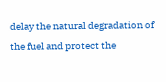delay the natural degradation of the fuel and protect the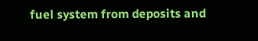fuel system from deposits and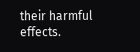their harmful effects.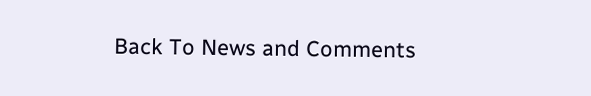Back To News and Comments